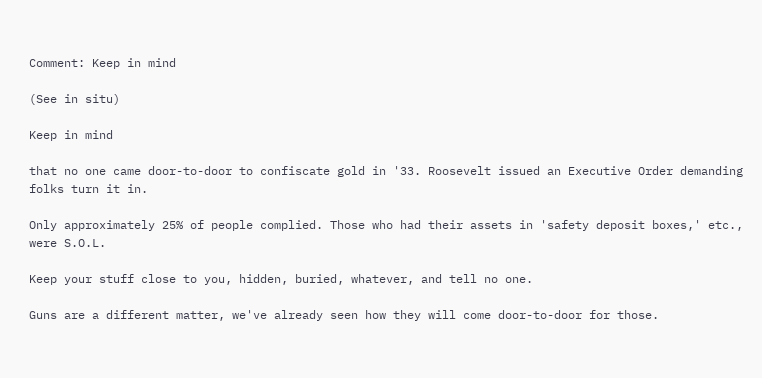Comment: Keep in mind

(See in situ)

Keep in mind

that no one came door-to-door to confiscate gold in '33. Roosevelt issued an Executive Order demanding folks turn it in.

Only approximately 25% of people complied. Those who had their assets in 'safety deposit boxes,' etc., were S.O.L.

Keep your stuff close to you, hidden, buried, whatever, and tell no one.

Guns are a different matter, we've already seen how they will come door-to-door for those.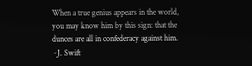When a true genius appears in the world, you may know him by this sign: that the dunces are all in confederacy against him. ~J. Swift